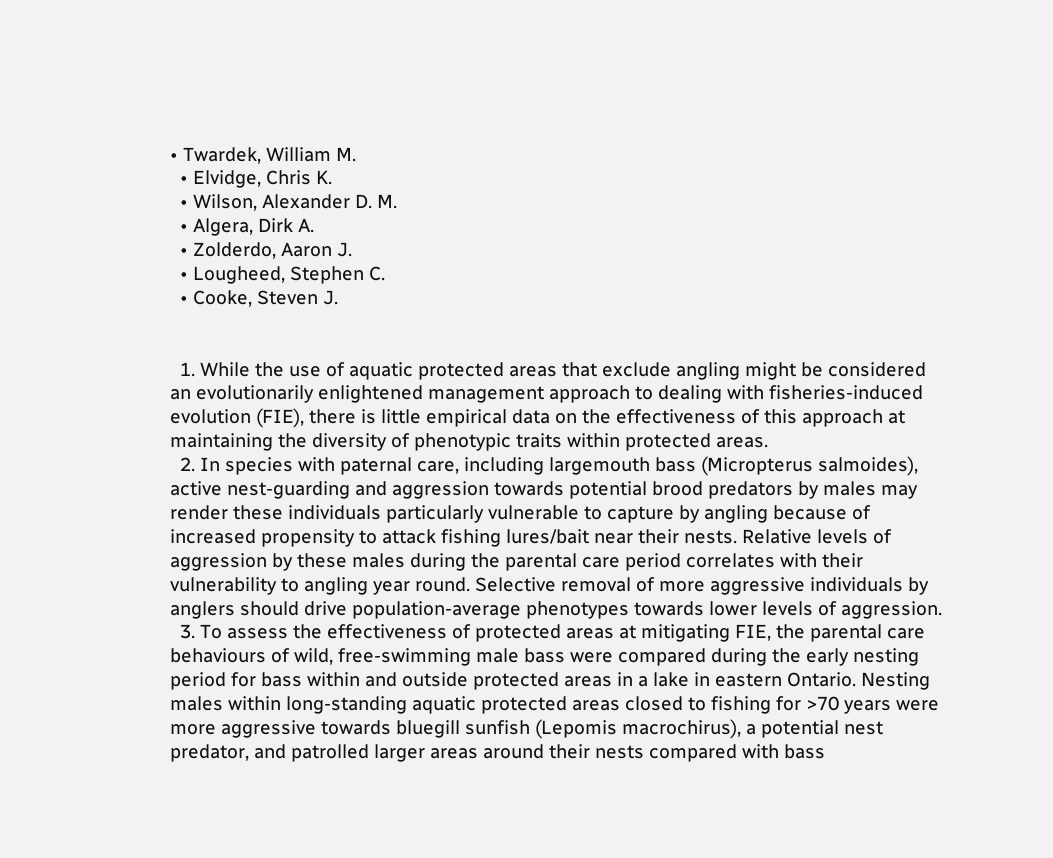• Twardek, William M.
  • Elvidge, Chris K.
  • Wilson, Alexander D. M.
  • Algera, Dirk A.
  • Zolderdo, Aaron J.
  • Lougheed, Stephen C.
  • Cooke, Steven J.


  1. While the use of aquatic protected areas that exclude angling might be considered an evolutionarily enlightened management approach to dealing with fisheries‐induced evolution (FIE), there is little empirical data on the effectiveness of this approach at maintaining the diversity of phenotypic traits within protected areas.
  2. In species with paternal care, including largemouth bass (Micropterus salmoides), active nest‐guarding and aggression towards potential brood predators by males may render these individuals particularly vulnerable to capture by angling because of increased propensity to attack fishing lures/bait near their nests. Relative levels of aggression by these males during the parental care period correlates with their vulnerability to angling year round. Selective removal of more aggressive individuals by anglers should drive population‐average phenotypes towards lower levels of aggression.
  3. To assess the effectiveness of protected areas at mitigating FIE, the parental care behaviours of wild, free‐swimming male bass were compared during the early nesting period for bass within and outside protected areas in a lake in eastern Ontario. Nesting males within long‐standing aquatic protected areas closed to fishing for >70 years were more aggressive towards bluegill sunfish (Lepomis macrochirus), a potential nest predator, and patrolled larger areas around their nests compared with bass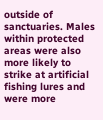outside of sanctuaries. Males within protected areas were also more likely to strike at artificial fishing lures and were more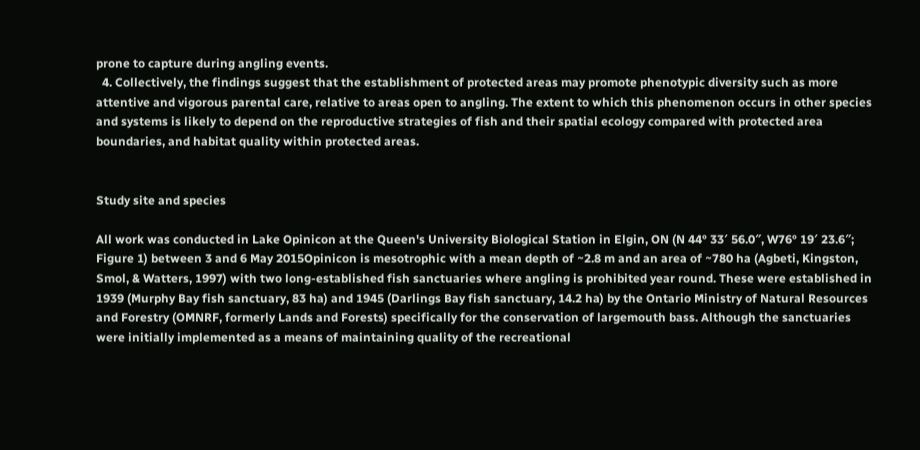prone to capture during angling events.
  4. Collectively, the findings suggest that the establishment of protected areas may promote phenotypic diversity such as more attentive and vigorous parental care, relative to areas open to angling. The extent to which this phenomenon occurs in other species and systems is likely to depend on the reproductive strategies of fish and their spatial ecology compared with protected area boundaries, and habitat quality within protected areas.


Study site and species

All work was conducted in Lake Opinicon at the Queen's University Biological Station in Elgin, ON (N 44° 33′ 56.0″, W76° 19′ 23.6″; Figure 1) between 3 and 6 May 2015Opinicon is mesotrophic with a mean depth of ~2.8 m and an area of ~780 ha (Agbeti, Kingston, Smol, & Watters, 1997) with two long‐established fish sanctuaries where angling is prohibited year round. These were established in 1939 (Murphy Bay fish sanctuary, 83 ha) and 1945 (Darlings Bay fish sanctuary, 14.2 ha) by the Ontario Ministry of Natural Resources and Forestry (OMNRF, formerly Lands and Forests) specifically for the conservation of largemouth bass. Although the sanctuaries were initially implemented as a means of maintaining quality of the recreational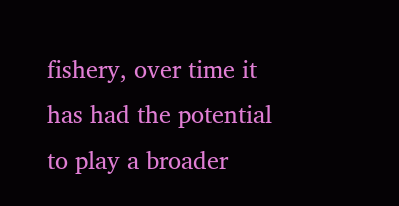fishery, over time it has had the potential to play a broader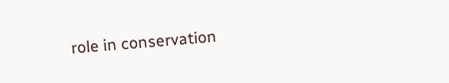role in conservation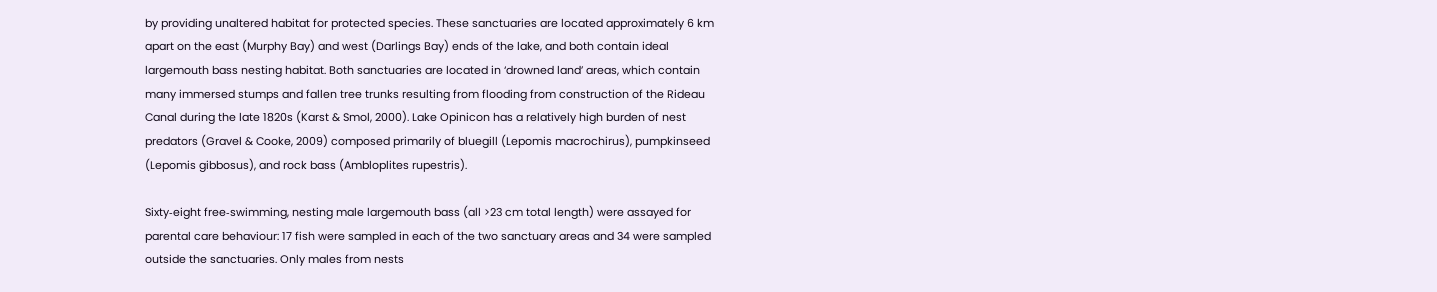by providing unaltered habitat for protected species. These sanctuaries are located approximately 6 km apart on the east (Murphy Bay) and west (Darlings Bay) ends of the lake, and both contain ideal largemouth bass nesting habitat. Both sanctuaries are located in ‘drowned land’ areas, which contain many immersed stumps and fallen tree trunks resulting from flooding from construction of the Rideau Canal during the late 1820s (Karst & Smol, 2000). Lake Opinicon has a relatively high burden of nest predators (Gravel & Cooke, 2009) composed primarily of bluegill (Lepomis macrochirus), pumpkinseed (Lepomis gibbosus), and rock bass (Ambloplites rupestris).

Sixty‐eight free‐swimming, nesting male largemouth bass (all >23 cm total length) were assayed for parental care behaviour: 17 fish were sampled in each of the two sanctuary areas and 34 were sampled outside the sanctuaries. Only males from nests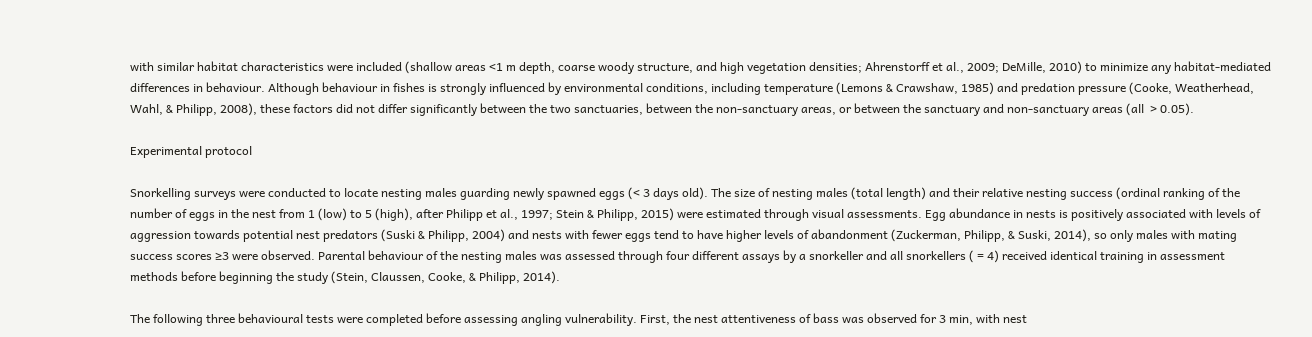with similar habitat characteristics were included (shallow areas <1 m depth, coarse woody structure, and high vegetation densities; Ahrenstorff et al., 2009; DeMille, 2010) to minimize any habitat‐mediated differences in behaviour. Although behaviour in fishes is strongly influenced by environmental conditions, including temperature (Lemons & Crawshaw, 1985) and predation pressure (Cooke, Weatherhead, Wahl, & Philipp, 2008), these factors did not differ significantly between the two sanctuaries, between the non‐sanctuary areas, or between the sanctuary and non‐sanctuary areas (all  > 0.05).

Experimental protocol

Snorkelling surveys were conducted to locate nesting males guarding newly spawned eggs (< 3 days old). The size of nesting males (total length) and their relative nesting success (ordinal ranking of the number of eggs in the nest from 1 (low) to 5 (high), after Philipp et al., 1997; Stein & Philipp, 2015) were estimated through visual assessments. Egg abundance in nests is positively associated with levels of aggression towards potential nest predators (Suski & Philipp, 2004) and nests with fewer eggs tend to have higher levels of abandonment (Zuckerman, Philipp, & Suski, 2014), so only males with mating success scores ≥3 were observed. Parental behaviour of the nesting males was assessed through four different assays by a snorkeller and all snorkellers ( = 4) received identical training in assessment methods before beginning the study (Stein, Claussen, Cooke, & Philipp, 2014).

The following three behavioural tests were completed before assessing angling vulnerability. First, the nest attentiveness of bass was observed for 3 min, with nest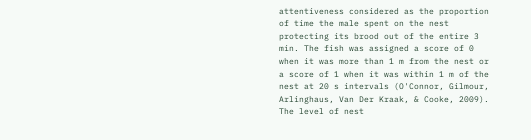attentiveness considered as the proportion of time the male spent on the nest protecting its brood out of the entire 3 min. The fish was assigned a score of 0 when it was more than 1 m from the nest or a score of 1 when it was within 1 m of the nest at 20 s intervals (O'Connor, Gilmour, Arlinghaus, Van Der Kraak, & Cooke, 2009). The level of nest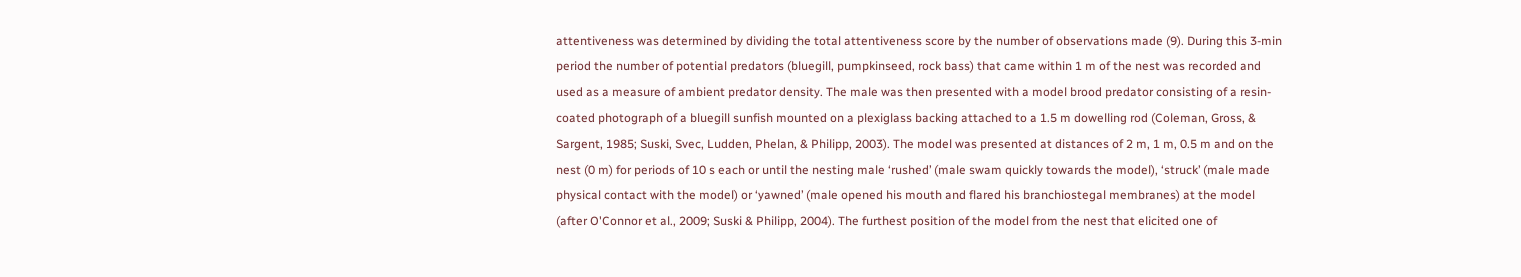attentiveness was determined by dividing the total attentiveness score by the number of observations made (9). During this 3‐min period the number of potential predators (bluegill, pumpkinseed, rock bass) that came within 1 m of the nest was recorded and used as a measure of ambient predator density. The male was then presented with a model brood predator consisting of a resin‐coated photograph of a bluegill sunfish mounted on a plexiglass backing attached to a 1.5 m dowelling rod (Coleman, Gross, & Sargent, 1985; Suski, Svec, Ludden, Phelan, & Philipp, 2003). The model was presented at distances of 2 m, 1 m, 0.5 m and on the nest (0 m) for periods of 10 s each or until the nesting male ‘rushed’ (male swam quickly towards the model), ‘struck’ (male made physical contact with the model) or ‘yawned’ (male opened his mouth and flared his branchiostegal membranes) at the model (after O'Connor et al., 2009; Suski & Philipp, 2004). The furthest position of the model from the nest that elicited one of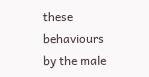these behaviours by the male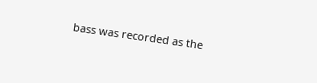bass was recorded as the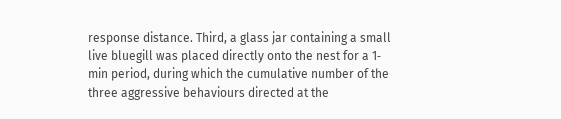response distance. Third, a glass jar containing a small live bluegill was placed directly onto the nest for a 1‐min period, during which the cumulative number of the three aggressive behaviours directed at the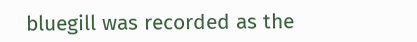bluegill was recorded as the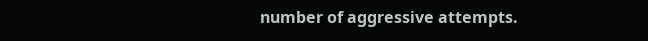number of aggressive attempts.